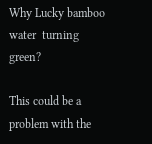Why Lucky bamboo  water  turning green?

This could be a problem with the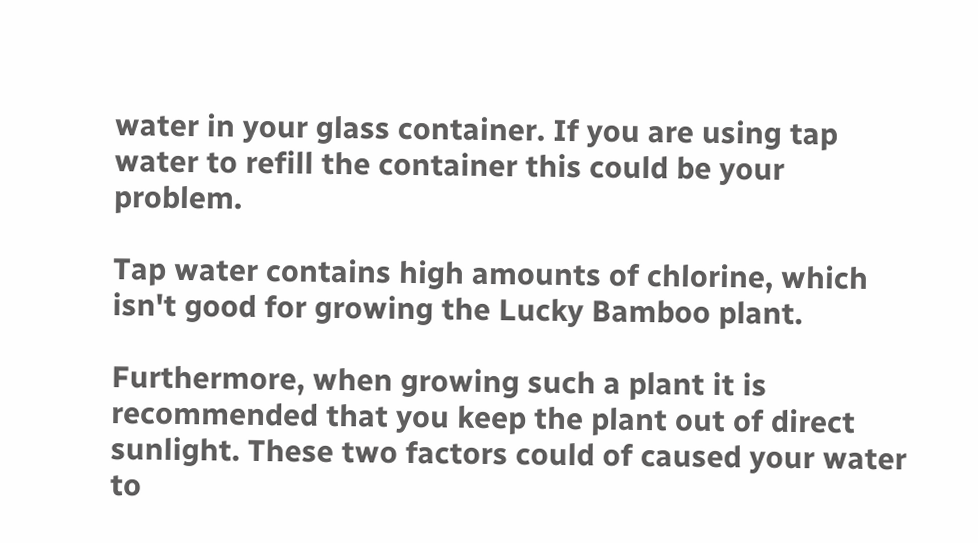water in your glass container. If you are using tap water to refill the container this could be your problem.

Tap water contains high amounts of chlorine, which isn't good for growing the Lucky Bamboo plant.

Furthermore, when growing such a plant it is recommended that you keep the plant out of direct sunlight. These two factors could of caused your water to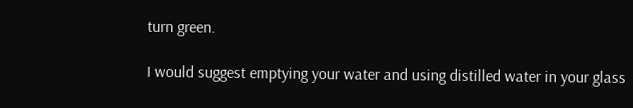turn green.

I would suggest emptying your water and using distilled water in your glass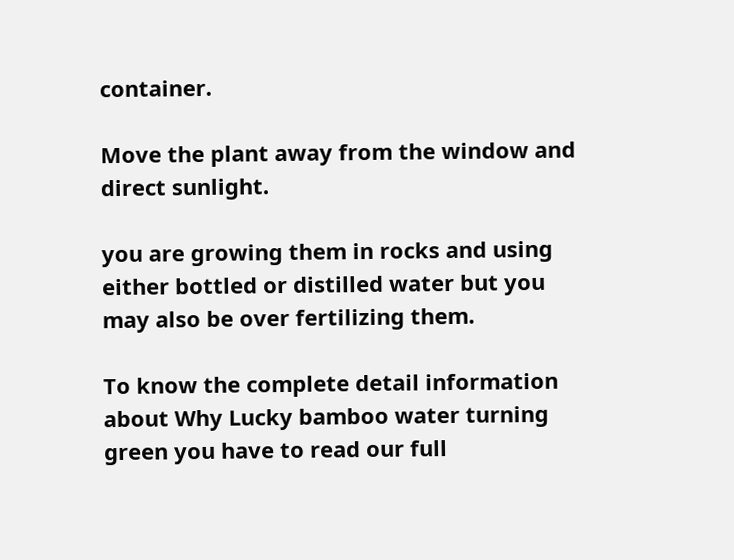container.

Move the plant away from the window and direct sunlight.

you are growing them in rocks and using either bottled or distilled water but you may also be over fertilizing them.

To know the complete detail information about Why Lucky bamboo water turning green you have to read our full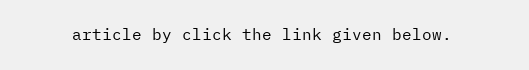article by click the link given below.